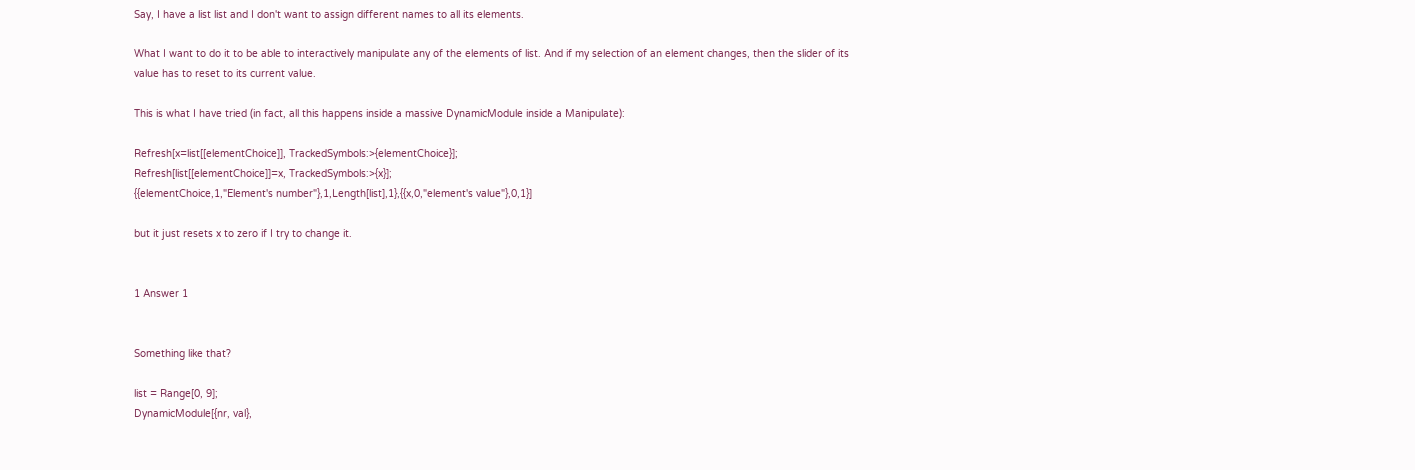Say, I have a list list and I don't want to assign different names to all its elements.

What I want to do it to be able to interactively manipulate any of the elements of list. And if my selection of an element changes, then the slider of its value has to reset to its current value.

This is what I have tried (in fact, all this happens inside a massive DynamicModule inside a Manipulate):

Refresh[x=list[[elementChoice]], TrackedSymbols:>{elementChoice}];
Refresh[list[[elementChoice]]=x, TrackedSymbols:>{x}];
{{elementChoice,1,"Element's number"},1,Length[list],1},{{x,0,"element's value"},0,1}]

but it just resets x to zero if I try to change it.


1 Answer 1


Something like that?

list = Range[0, 9];
DynamicModule[{nr, val},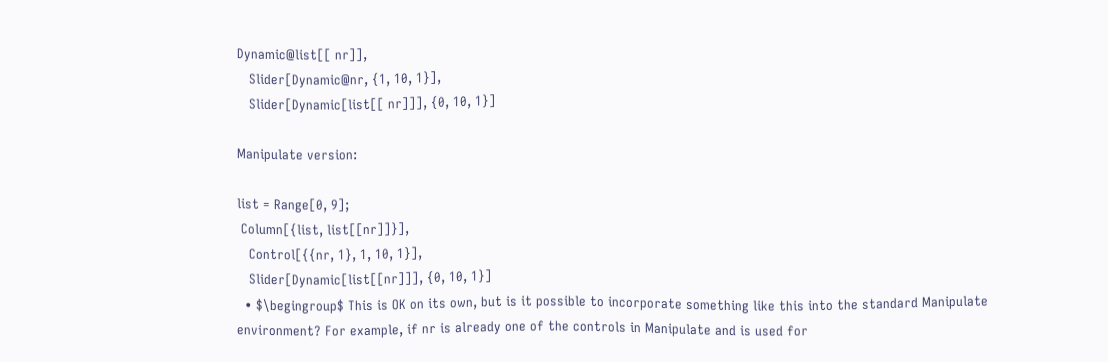Dynamic@list[[ nr]],
   Slider[Dynamic@nr, {1, 10, 1}],
   Slider[Dynamic[list[[ nr]]], {0, 10, 1}]

Manipulate version:

list = Range[0, 9];
 Column[{list, list[[nr]]}],
   Control[{{nr, 1}, 1, 10, 1}],
   Slider[Dynamic[list[[nr]]], {0, 10, 1}]
  • $\begingroup$ This is OK on its own, but is it possible to incorporate something like this into the standard Manipulate environment? For example, if nr is already one of the controls in Manipulate and is used for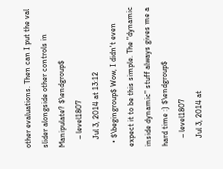other evaluations. Then can I put the val slider alongside other controls in Manipulate? $\endgroup$
    – level1807
    Jul 3, 2014 at 13:12
  • $\begingroup$ Wow, I didn't even expect it to be this simple. The "dynamic inside dynamic" stuff always gives me a hard time :) $\endgroup$
    – level1807
    Jul 3, 2014 at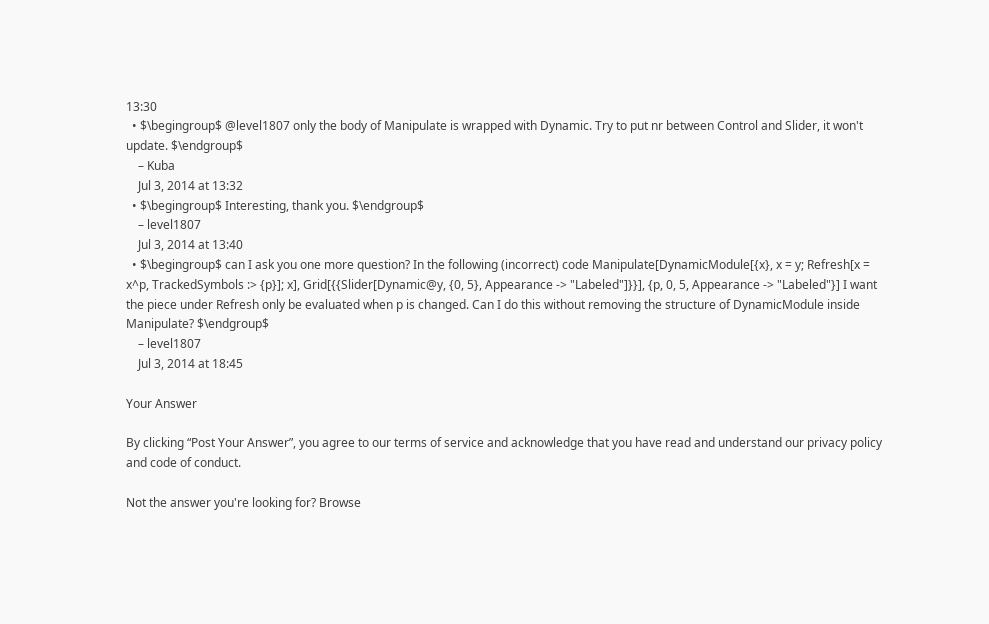13:30
  • $\begingroup$ @level1807 only the body of Manipulate is wrapped with Dynamic. Try to put nr between Control and Slider, it won't update. $\endgroup$
    – Kuba
    Jul 3, 2014 at 13:32
  • $\begingroup$ Interesting, thank you. $\endgroup$
    – level1807
    Jul 3, 2014 at 13:40
  • $\begingroup$ can I ask you one more question? In the following (incorrect) code Manipulate[DynamicModule[{x}, x = y; Refresh[x = x^p, TrackedSymbols :> {p}]; x], Grid[{{Slider[Dynamic@y, {0, 5}, Appearance -> "Labeled"]}}], {p, 0, 5, Appearance -> "Labeled"}] I want the piece under Refresh only be evaluated when p is changed. Can I do this without removing the structure of DynamicModule inside Manipulate? $\endgroup$
    – level1807
    Jul 3, 2014 at 18:45

Your Answer

By clicking “Post Your Answer”, you agree to our terms of service and acknowledge that you have read and understand our privacy policy and code of conduct.

Not the answer you're looking for? Browse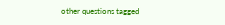other questions tagged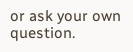or ask your own question.